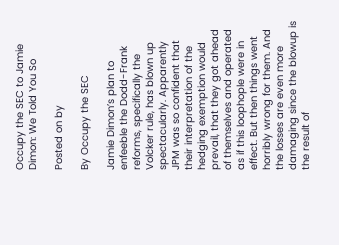Occupy the SEC to Jamie Dimon: We Told You So

Posted on by

By Occupy the SEC

Jamie Dimon’s plan to enfeeble the Dodd-Frank reforms, specifically the Volcker rule, has blown up spectacularly. Apparently JPM was so confident that their interpretation of the hedging exemption would prevail, that they got ahead of themselves and operated as if this loophople were in effect. But then things went horribly wrong for them. And the losses are even more damaging since the blowup is the result of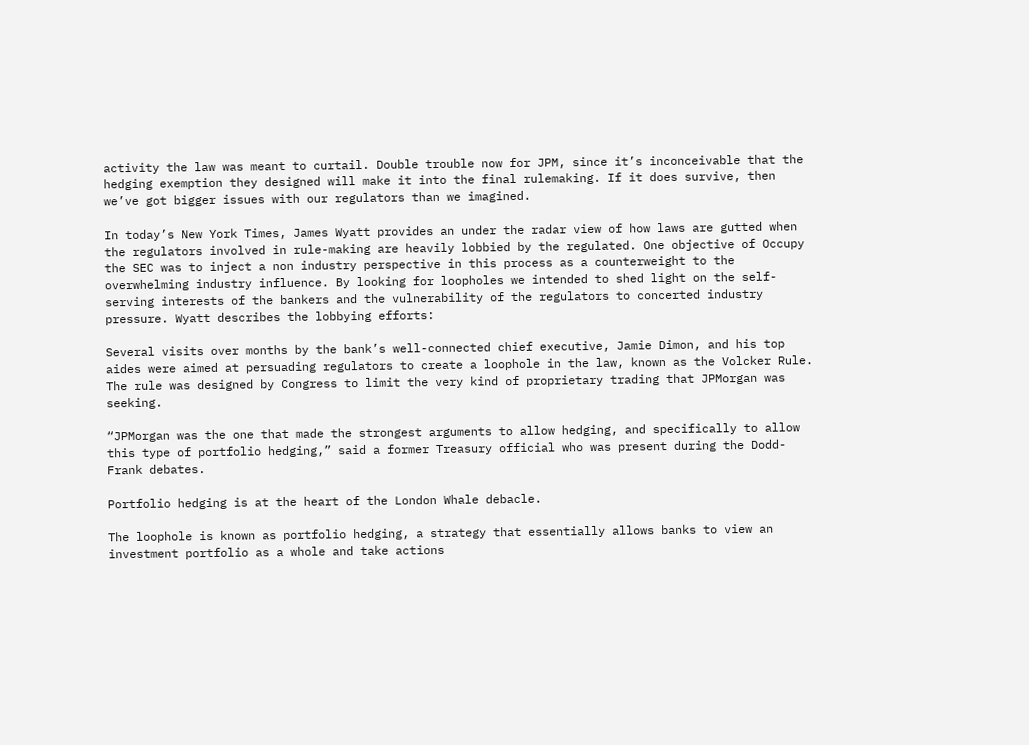activity the law was meant to curtail. Double trouble now for JPM, since it’s inconceivable that the hedging exemption they designed will make it into the final rulemaking. If it does survive, then we’ve got bigger issues with our regulators than we imagined.

In today’s New York Times, James Wyatt provides an under the radar view of how laws are gutted when the regulators involved in rule-making are heavily lobbied by the regulated. One objective of Occupy the SEC was to inject a non industry perspective in this process as a counterweight to the overwhelming industry influence. By looking for loopholes we intended to shed light on the self-serving interests of the bankers and the vulnerability of the regulators to concerted industry pressure. Wyatt describes the lobbying efforts:

Several visits over months by the bank’s well-connected chief executive, Jamie Dimon, and his top aides were aimed at persuading regulators to create a loophole in the law, known as the Volcker Rule. The rule was designed by Congress to limit the very kind of proprietary trading that JPMorgan was seeking.

“JPMorgan was the one that made the strongest arguments to allow hedging, and specifically to allow this type of portfolio hedging,” said a former Treasury official who was present during the Dodd-Frank debates.

Portfolio hedging is at the heart of the London Whale debacle.

The loophole is known as portfolio hedging, a strategy that essentially allows banks to view an investment portfolio as a whole and take actions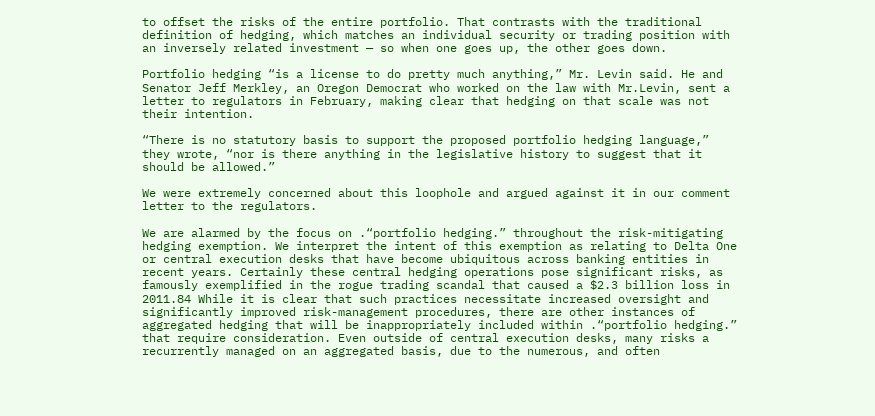to offset the risks of the entire portfolio. That contrasts with the traditional definition of hedging, which matches an individual security or trading position with an inversely related investment — so when one goes up, the other goes down.

Portfolio hedging “is a license to do pretty much anything,” Mr. Levin said. He and Senator Jeff Merkley, an Oregon Democrat who worked on the law with Mr.Levin, sent a letter to regulators in February, making clear that hedging on that scale was not their intention.

“There is no statutory basis to support the proposed portfolio hedging language,” they wrote, “nor is there anything in the legislative history to suggest that it should be allowed.”

We were extremely concerned about this loophole and argued against it in our comment letter to the regulators.

We are alarmed by the focus on .“portfolio hedging.” throughout the risk-mitigating hedging exemption. We interpret the intent of this exemption as relating to Delta One or central execution desks that have become ubiquitous across banking entities in recent years. Certainly these central hedging operations pose significant risks, as famously exemplified in the rogue trading scandal that caused a $2.3 billion loss in 2011.84 While it is clear that such practices necessitate increased oversight and significantly improved risk-management procedures, there are other instances of aggregated hedging that will be inappropriately included within .“portfolio hedging.” that require consideration. Even outside of central execution desks, many risks a recurrently managed on an aggregated basis, due to the numerous, and often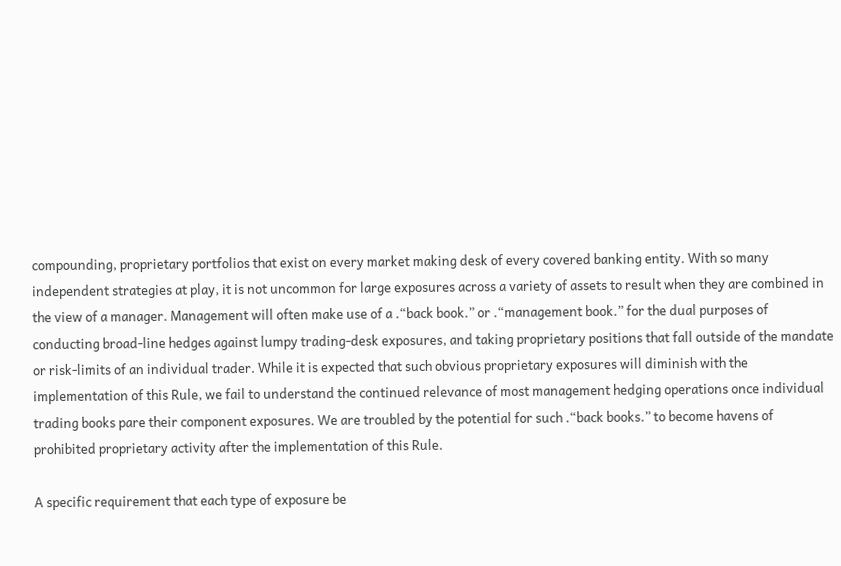compounding, proprietary portfolios that exist on every market making desk of every covered banking entity. With so many independent strategies at play, it is not uncommon for large exposures across a variety of assets to result when they are combined in the view of a manager. Management will often make use of a .“back book.” or .“management book.” for the dual purposes of conducting broad-line hedges against lumpy trading-desk exposures, and taking proprietary positions that fall outside of the mandate or risk-limits of an individual trader. While it is expected that such obvious proprietary exposures will diminish with the implementation of this Rule, we fail to understand the continued relevance of most management hedging operations once individual trading books pare their component exposures. We are troubled by the potential for such .“back books.” to become havens of prohibited proprietary activity after the implementation of this Rule.

A specific requirement that each type of exposure be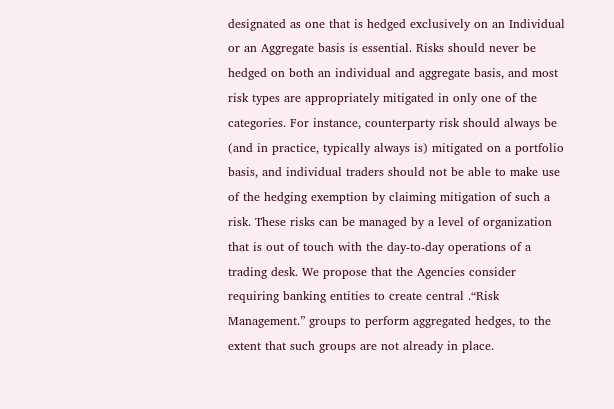designated as one that is hedged exclusively on an Individual or an Aggregate basis is essential. Risks should never be hedged on both an individual and aggregate basis, and most risk types are appropriately mitigated in only one of the categories. For instance, counterparty risk should always be (and in practice, typically always is) mitigated on a portfolio basis, and individual traders should not be able to make use of the hedging exemption by claiming mitigation of such a risk. These risks can be managed by a level of organization that is out of touch with the day-to-day operations of a trading desk. We propose that the Agencies consider requiring banking entities to create central .“Risk Management.” groups to perform aggregated hedges, to the extent that such groups are not already in place.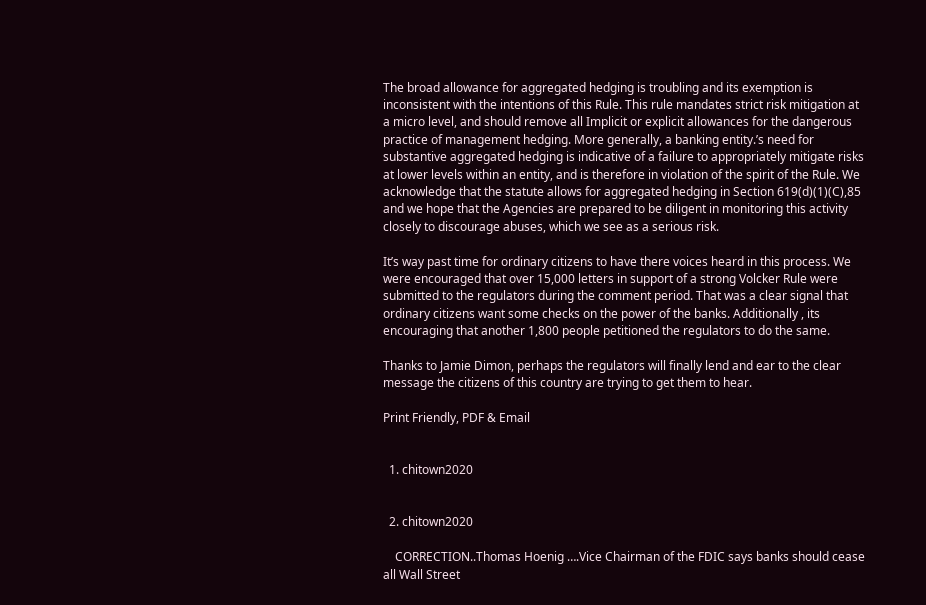The broad allowance for aggregated hedging is troubling and its exemption is inconsistent with the intentions of this Rule. This rule mandates strict risk mitigation at a micro level, and should remove all Implicit or explicit allowances for the dangerous practice of management hedging. More generally, a banking entity.’s need for substantive aggregated hedging is indicative of a failure to appropriately mitigate risks at lower levels within an entity, and is therefore in violation of the spirit of the Rule. We acknowledge that the statute allows for aggregated hedging in Section 619(d)(1)(C),85 and we hope that the Agencies are prepared to be diligent in monitoring this activity closely to discourage abuses, which we see as a serious risk.

It’s way past time for ordinary citizens to have there voices heard in this process. We were encouraged that over 15,000 letters in support of a strong Volcker Rule were submitted to the regulators during the comment period. That was a clear signal that ordinary citizens want some checks on the power of the banks. Additionally , its encouraging that another 1,800 people petitioned the regulators to do the same.

Thanks to Jamie Dimon, perhaps the regulators will finally lend and ear to the clear message the citizens of this country are trying to get them to hear.

Print Friendly, PDF & Email


  1. chitown2020


  2. chitown2020

    CORRECTION..Thomas Hoenig ….Vice Chairman of the FDIC says banks should cease all Wall Street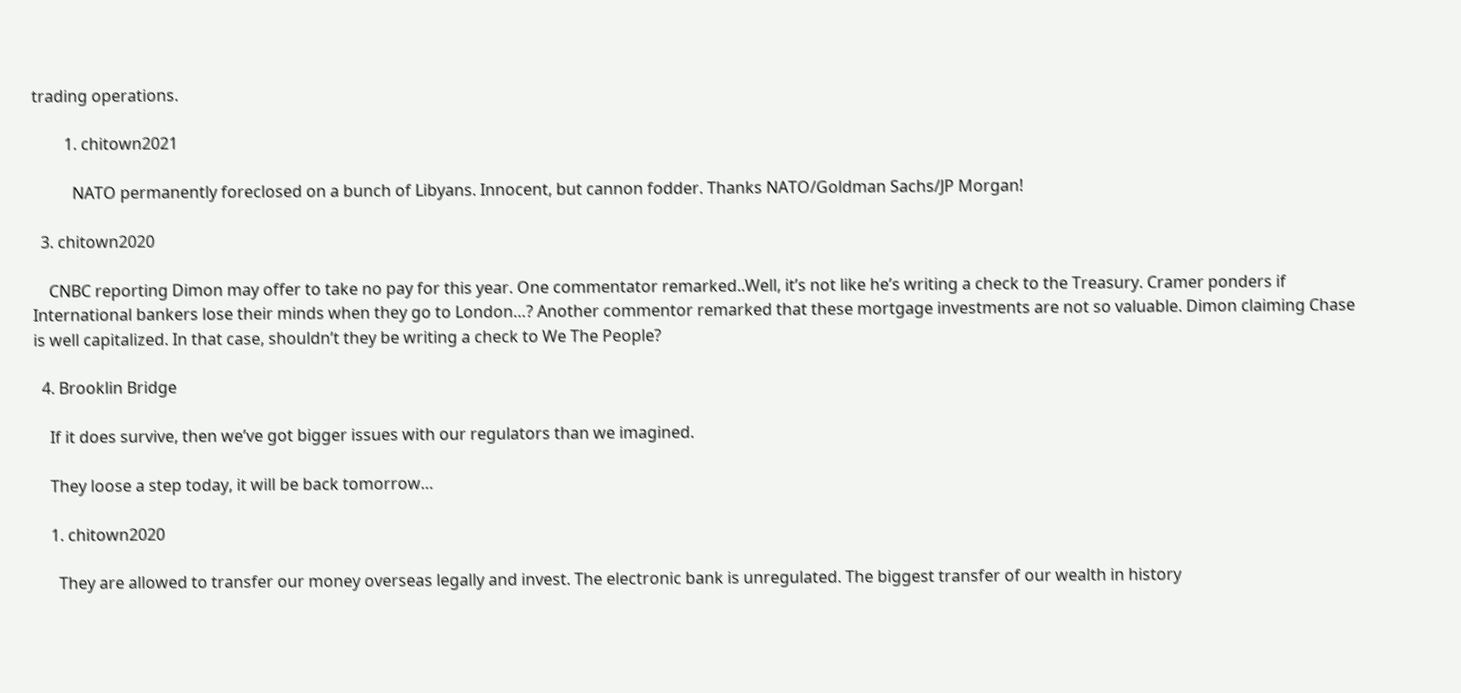trading operations.

        1. chitown2021

          NATO permanently foreclosed on a bunch of Libyans. Innocent, but cannon fodder. Thanks NATO/Goldman Sachs/JP Morgan!

  3. chitown2020

    CNBC reporting Dimon may offer to take no pay for this year. One commentator remarked..Well, it’s not like he’s writing a check to the Treasury. Cramer ponders if International bankers lose their minds when they go to London…? Another commentor remarked that these mortgage investments are not so valuable. Dimon claiming Chase is well capitalized. In that case, shouldn’t they be writing a check to We The People?

  4. Brooklin Bridge

    If it does survive, then we’ve got bigger issues with our regulators than we imagined.

    They loose a step today, it will be back tomorrow…

    1. chitown2020

      They are allowed to transfer our money overseas legally and invest. The electronic bank is unregulated. The biggest transfer of our wealth in history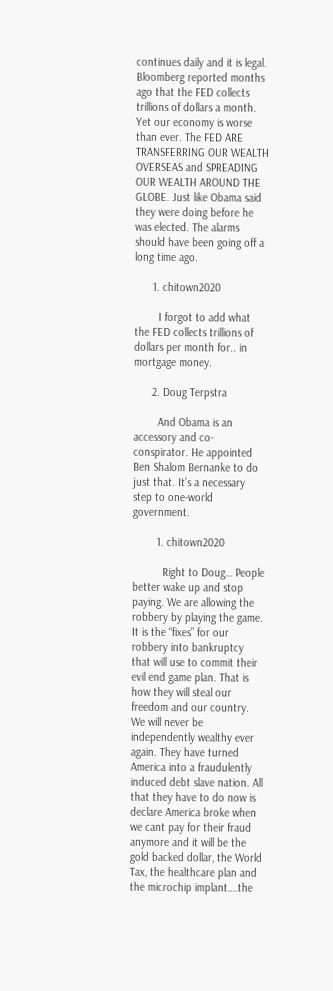continues daily and it is legal. Bloomberg reported months ago that the FED collects trillions of dollars a month. Yet our economy is worse than ever. The FED ARE TRANSFERRING OUR WEALTH OVERSEAS and SPREADING OUR WEALTH AROUND THE GLOBE. Just like Obama said they were doing before he was elected. The alarms should have been going off a long time ago.

      1. chitown2020

        I forgot to add what the FED collects trillions of dollars per month for.. in mortgage money.

      2. Doug Terpstra

        And Obama is an accessory and co-conspirator. He appointed Ben Shalom Bernanke to do just that. It’s a necessary step to one-world government.

        1. chitown2020

          Right to Doug… People better wake up and stop paying. We are allowing the robbery by playing the game. It is the “fixes” for our robbery into bankruptcy that will use to commit their evil end game plan. That is how they will steal our freedom and our country. We will never be independently wealthy ever again. They have turned America into a fraudulently induced debt slave nation. All that they have to do now is declare America broke when we cant pay for their fraud anymore and it will be the gold backed dollar, the World Tax, the healthcare plan and the microchip implant….the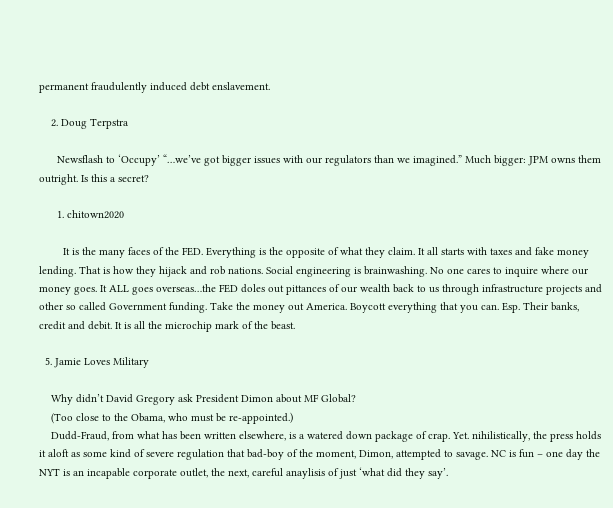permanent fraudulently induced debt enslavement.

    2. Doug Terpstra

      Newsflash to ‘Occupy’ “…we’ve got bigger issues with our regulators than we imagined.” Much bigger: JPM owns them outright. Is this a secret?

      1. chitown2020

        It is the many faces of the FED. Everything is the opposite of what they claim. It all starts with taxes and fake money lending. That is how they hijack and rob nations. Social engineering is brainwashing. No one cares to inquire where our money goes. It ALL goes overseas…the FED doles out pittances of our wealth back to us through infrastructure projects and other so called Government funding. Take the money out America. Boycott everything that you can. Esp. Their banks, credit and debit. It is all the microchip mark of the beast.

  5. Jamie Loves Military

    Why didn’t David Gregory ask President Dimon about MF Global?
    (Too close to the Obama, who must be re-appointed.)
    Dudd-Fraud, from what has been written elsewhere, is a watered down package of crap. Yet. nihilistically, the press holds it aloft as some kind of severe regulation that bad-boy of the moment, Dimon, attempted to savage. NC is fun – one day the NYT is an incapable corporate outlet, the next, careful anaylisis of just ‘what did they say’.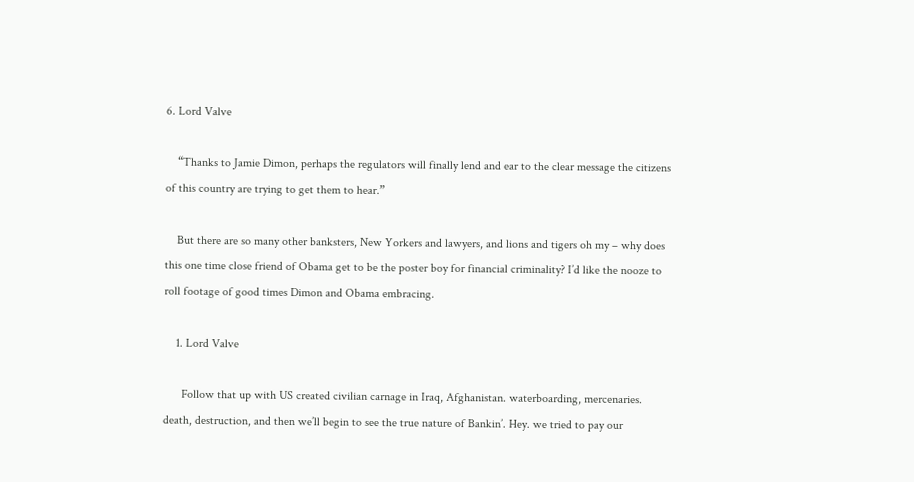6. Lord Valve

    “Thanks to Jamie Dimon, perhaps the regulators will finally lend and ear to the clear message the citizens of this country are trying to get them to hear.”

    But there are so many other banksters, New Yorkers and lawyers, and lions and tigers oh my – why does this one time close friend of Obama get to be the poster boy for financial criminality? I’d like the nooze to roll footage of good times Dimon and Obama embracing.

    1. Lord Valve

      Follow that up with US created civilian carnage in Iraq, Afghanistan. waterboarding, mercenaries. death, destruction, and then we’ll begin to see the true nature of Bankin’. Hey. we tried to pay our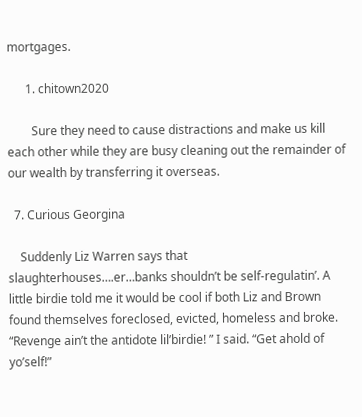mortgages.

      1. chitown2020

        Sure they need to cause distractions and make us kill each other while they are busy cleaning out the remainder of our wealth by transferring it overseas.

  7. Curious Georgina

    Suddenly Liz Warren says that slaughterhouses….er…banks shouldn’t be self-regulatin’. A little birdie told me it would be cool if both Liz and Brown found themselves foreclosed, evicted, homeless and broke. “Revenge ain’t the antidote lil’birdie! ” I said. “Get ahold of yo’self!”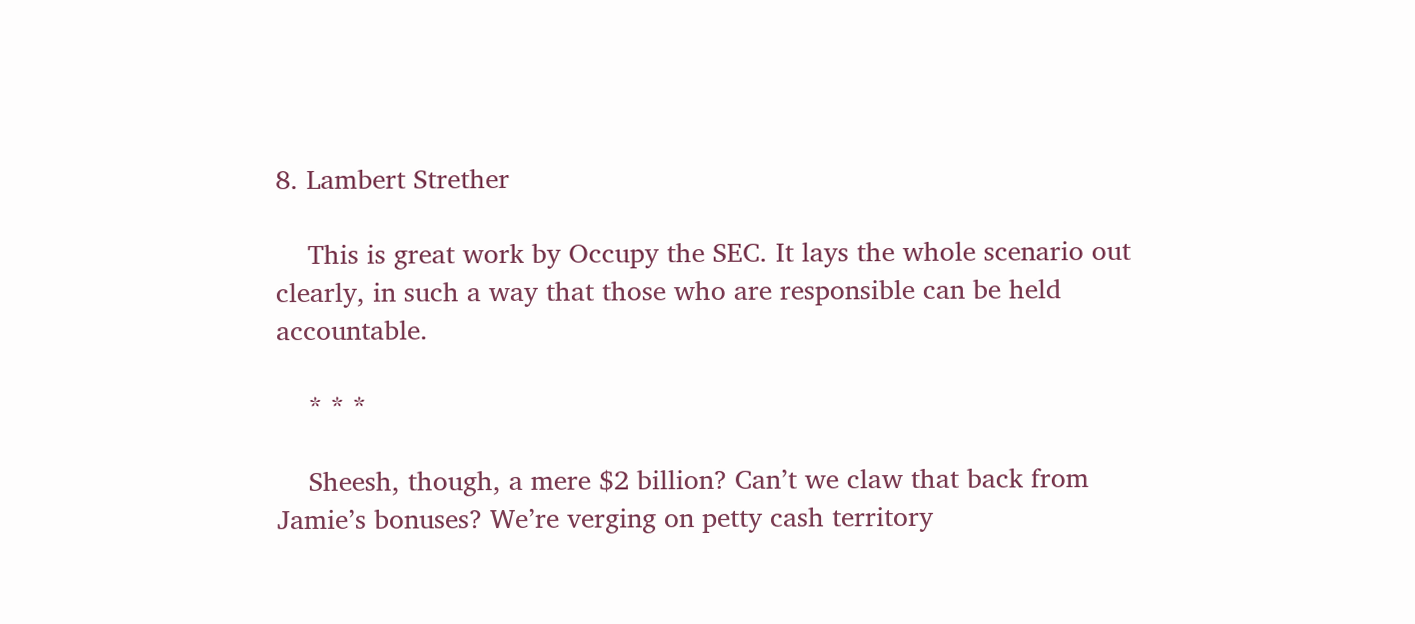8. Lambert Strether

    This is great work by Occupy the SEC. It lays the whole scenario out clearly, in such a way that those who are responsible can be held accountable.

    * * *

    Sheesh, though, a mere $2 billion? Can’t we claw that back from Jamie’s bonuses? We’re verging on petty cash territory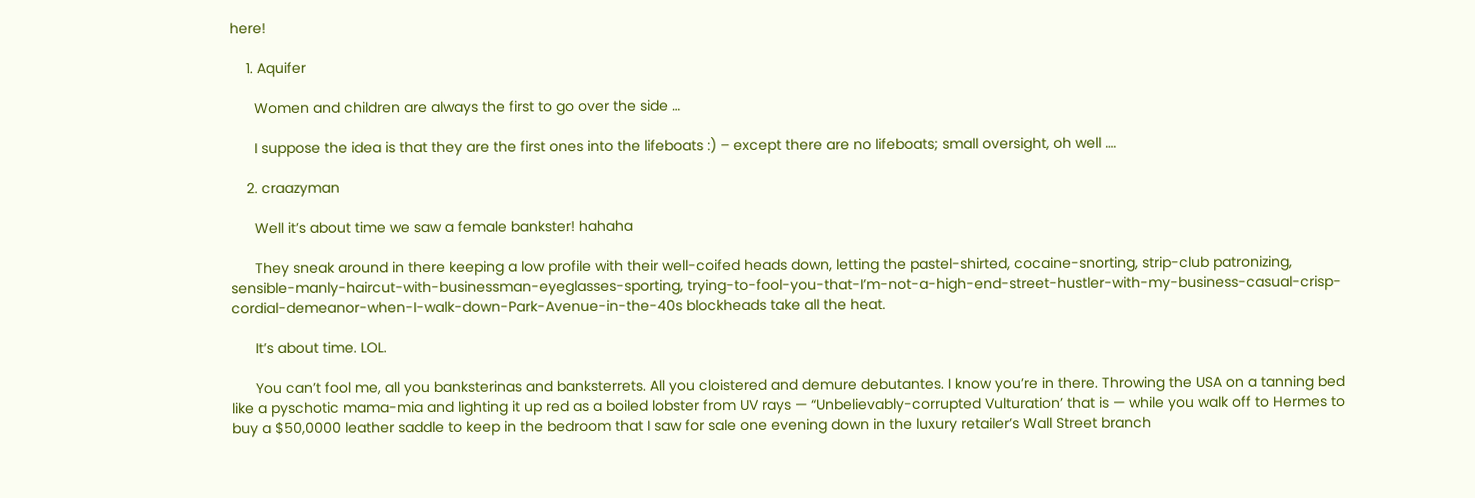here!

    1. Aquifer

      Women and children are always the first to go over the side …

      I suppose the idea is that they are the first ones into the lifeboats :) – except there are no lifeboats; small oversight, oh well ….

    2. craazyman

      Well it’s about time we saw a female bankster! hahaha

      They sneak around in there keeping a low profile with their well-coifed heads down, letting the pastel-shirted, cocaine-snorting, strip-club patronizing, sensible-manly-haircut-with-businessman-eyeglasses-sporting, trying-to-fool-you-that-I’m-not-a-high-end-street-hustler-with-my-business-casual-crisp-cordial-demeanor-when-I-walk-down-Park-Avenue-in-the-40s blockheads take all the heat.

      It’s about time. LOL.

      You can’t fool me, all you banksterinas and banksterrets. All you cloistered and demure debutantes. I know you’re in there. Throwing the USA on a tanning bed like a pyschotic mama-mia and lighting it up red as a boiled lobster from UV rays — “Unbelievably-corrupted Vulturation’ that is — while you walk off to Hermes to buy a $50,0000 leather saddle to keep in the bedroom that I saw for sale one evening down in the luxury retailer’s Wall Street branch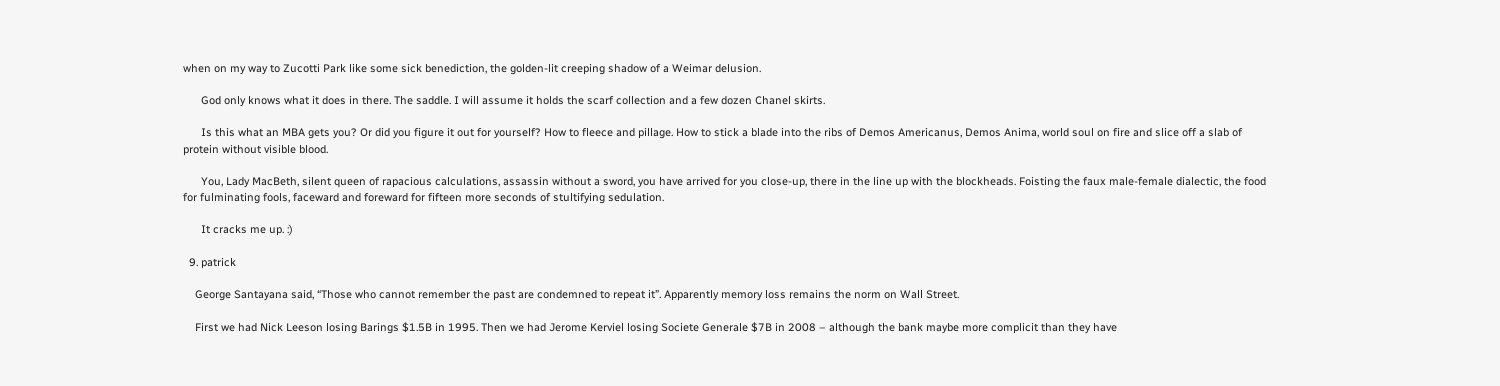when on my way to Zucotti Park like some sick benediction, the golden-lit creeping shadow of a Weimar delusion.

      God only knows what it does in there. The saddle. I will assume it holds the scarf collection and a few dozen Chanel skirts.

      Is this what an MBA gets you? Or did you figure it out for yourself? How to fleece and pillage. How to stick a blade into the ribs of Demos Americanus, Demos Anima, world soul on fire and slice off a slab of protein without visible blood.

      You, Lady MacBeth, silent queen of rapacious calculations, assassin without a sword, you have arrived for you close-up, there in the line up with the blockheads. Foisting the faux male-female dialectic, the food for fulminating fools, faceward and foreward for fifteen more seconds of stultifying sedulation.

      It cracks me up. :)

  9. patrick

    George Santayana said, “Those who cannot remember the past are condemned to repeat it”. Apparently memory loss remains the norm on Wall Street.

    First we had Nick Leeson losing Barings $1.5B in 1995. Then we had Jerome Kerviel losing Societe Generale $7B in 2008 – although the bank maybe more complicit than they have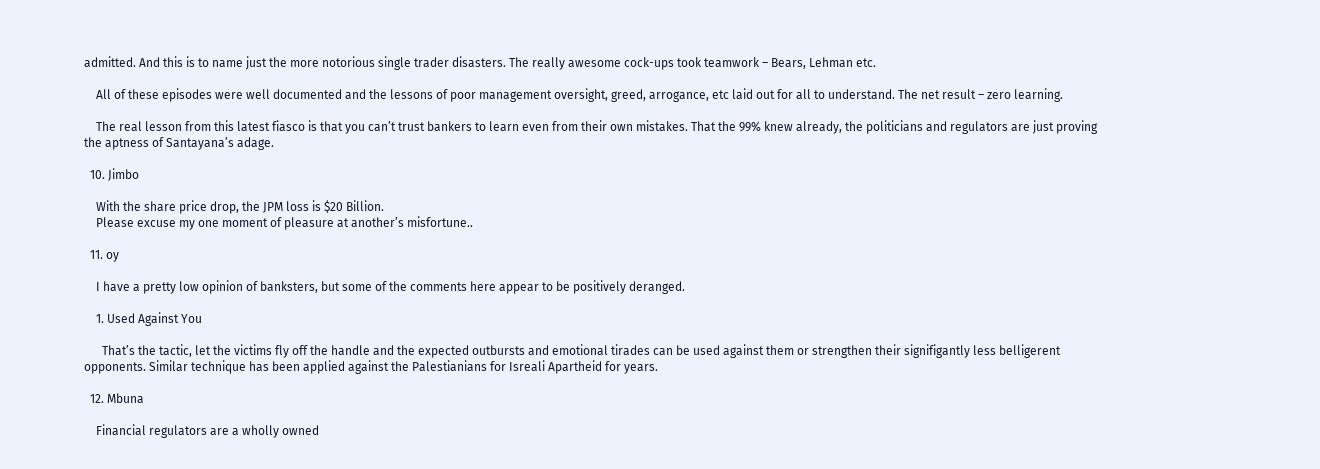admitted. And this is to name just the more notorious single trader disasters. The really awesome cock-ups took teamwork – Bears, Lehman etc.

    All of these episodes were well documented and the lessons of poor management oversight, greed, arrogance, etc laid out for all to understand. The net result – zero learning.

    The real lesson from this latest fiasco is that you can’t trust bankers to learn even from their own mistakes. That the 99% knew already, the politicians and regulators are just proving the aptness of Santayana’s adage.

  10. Jimbo

    With the share price drop, the JPM loss is $20 Billion.
    Please excuse my one moment of pleasure at another’s misfortune..

  11. oy

    I have a pretty low opinion of banksters, but some of the comments here appear to be positively deranged.

    1. Used Against You

      That’s the tactic, let the victims fly off the handle and the expected outbursts and emotional tirades can be used against them or strengthen their signifigantly less belligerent opponents. Similar technique has been applied against the Palestianians for Isreali Apartheid for years.

  12. Mbuna

    Financial regulators are a wholly owned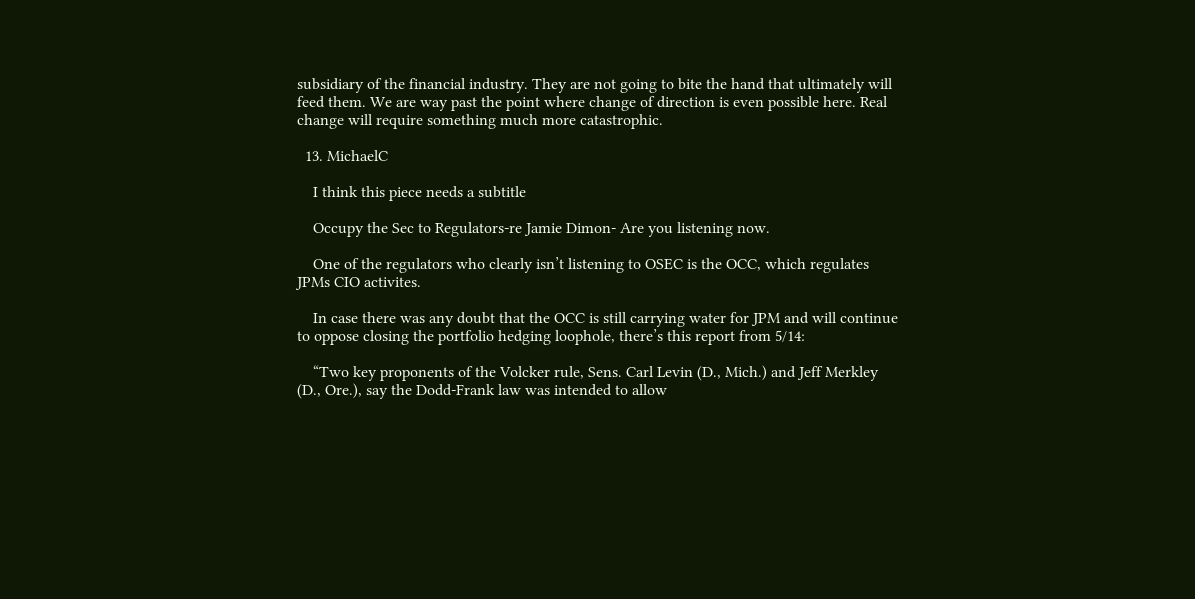subsidiary of the financial industry. They are not going to bite the hand that ultimately will feed them. We are way past the point where change of direction is even possible here. Real change will require something much more catastrophic.

  13. MichaelC

    I think this piece needs a subtitle

    Occupy the Sec to Regulators-re Jamie Dimon- Are you listening now.

    One of the regulators who clearly isn’t listening to OSEC is the OCC, which regulates JPMs CIO activites.

    In case there was any doubt that the OCC is still carrying water for JPM and will continue to oppose closing the portfolio hedging loophole, there’s this report from 5/14:

    “Two key proponents of the Volcker rule, Sens. Carl Levin (D., Mich.) and Jeff Merkley (D., Ore.), say the Dodd-Frank law was intended to allow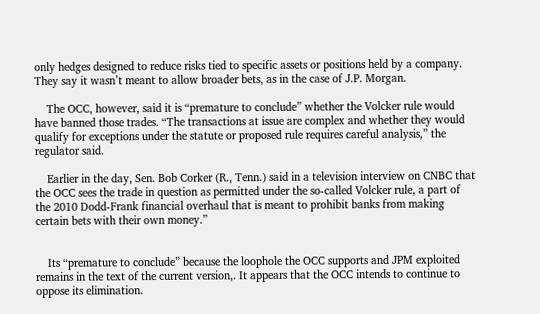only hedges designed to reduce risks tied to specific assets or positions held by a company. They say it wasn’t meant to allow broader bets, as in the case of J.P. Morgan.

    The OCC, however, said it is “premature to conclude” whether the Volcker rule would have banned those trades. “The transactions at issue are complex and whether they would qualify for exceptions under the statute or proposed rule requires careful analysis,” the regulator said.

    Earlier in the day, Sen. Bob Corker (R., Tenn.) said in a television interview on CNBC that the OCC sees the trade in question as permitted under the so-called Volcker rule, a part of the 2010 Dodd-Frank financial overhaul that is meant to prohibit banks from making certain bets with their own money.”


    Its “premature to conclude” because the loophole the OCC supports and JPM exploited remains in the text of the current version,. It appears that the OCC intends to continue to oppose its elimination.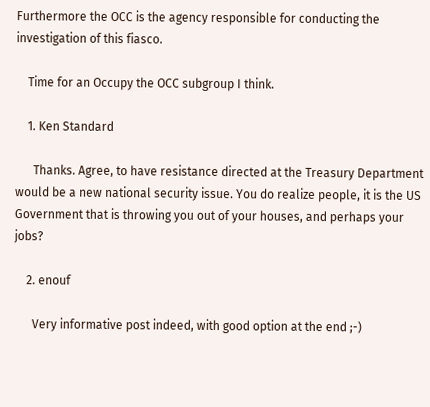Furthermore the OCC is the agency responsible for conducting the investigation of this fiasco.

    Time for an Occupy the OCC subgroup I think.

    1. Ken Standard

      Thanks. Agree, to have resistance directed at the Treasury Department would be a new national security issue. You do realize people, it is the US Government that is throwing you out of your houses, and perhaps your jobs?

    2. enouf

      Very informative post indeed, with good option at the end ;-)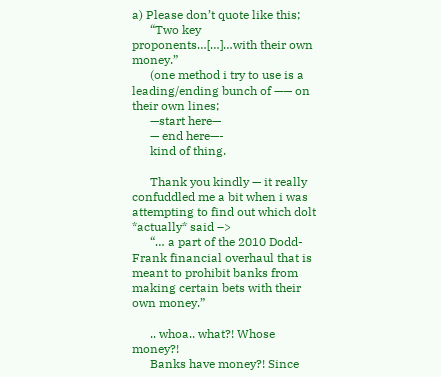a) Please don’t quote like this;
      “Two key proponents…[…]…with their own money.”
      (one method i try to use is a leading/ending bunch of —— on their own lines;
      —start here—
      — end here—-
      kind of thing.

      Thank you kindly — it really confuddled me a bit when i was attempting to find out which dolt *actually* said –>
      “… a part of the 2010 Dodd-Frank financial overhaul that is meant to prohibit banks from making certain bets with their own money.”

      .. whoa.. what?! Whose money?!
      Banks have money?! Since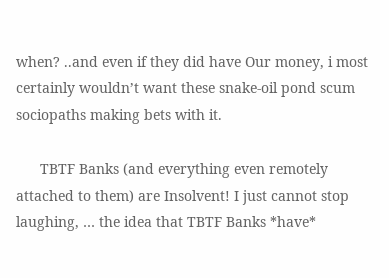when? ..and even if they did have Our money, i most certainly wouldn’t want these snake-oil pond scum sociopaths making bets with it.

      TBTF Banks (and everything even remotely attached to them) are Insolvent! I just cannot stop laughing, … the idea that TBTF Banks *have*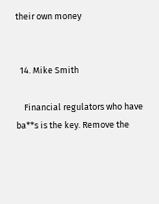their own money


  14. Mike Smith

    Financial regulators who have ba**s is the key. Remove the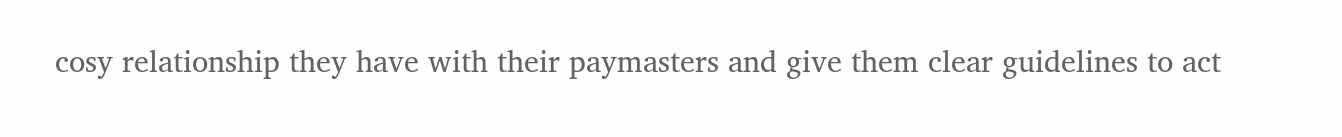cosy relationship they have with their paymasters and give them clear guidelines to act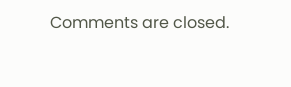Comments are closed.